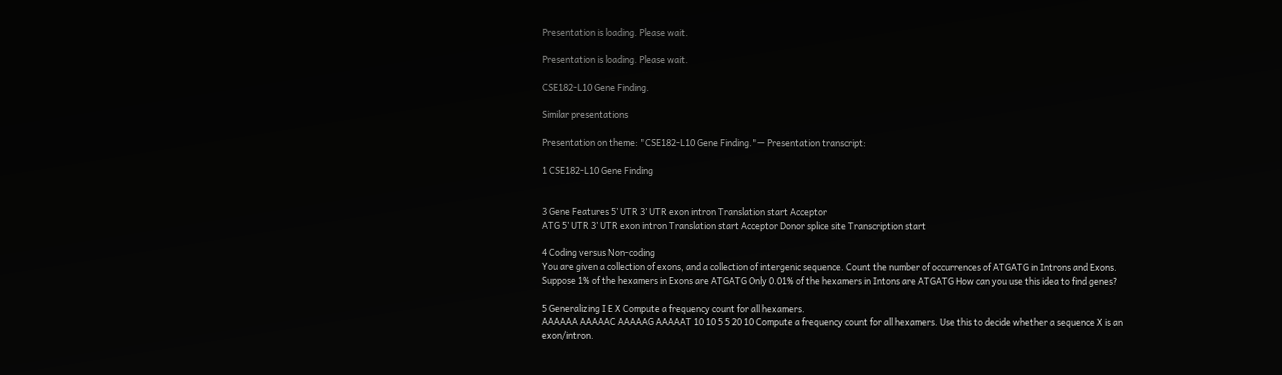Presentation is loading. Please wait.

Presentation is loading. Please wait.

CSE182-L10 Gene Finding.

Similar presentations

Presentation on theme: "CSE182-L10 Gene Finding."— Presentation transcript:

1 CSE182-L10 Gene Finding


3 Gene Features 5’ UTR 3’ UTR exon intron Translation start Acceptor
ATG 5’ UTR 3’ UTR exon intron Translation start Acceptor Donor splice site Transcription start

4 Coding versus Non-coding
You are given a collection of exons, and a collection of intergenic sequence. Count the number of occurrences of ATGATG in Introns and Exons. Suppose 1% of the hexamers in Exons are ATGATG Only 0.01% of the hexamers in Intons are ATGATG How can you use this idea to find genes?

5 Generalizing I E X Compute a frequency count for all hexamers.
AAAAAA AAAAAC AAAAAG AAAAAT 10 10 5 5 20 10 Compute a frequency count for all hexamers. Use this to decide whether a sequence X is an exon/intron.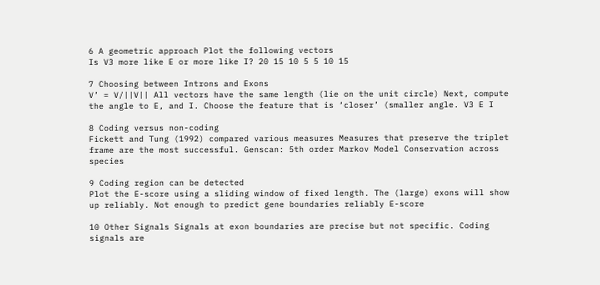6 A geometric approach Plot the following vectors
Is V3 more like E or more like I? 20 15 10 5 5 10 15

7 Choosing between Introns and Exons
V’ = V/||V|| All vectors have the same length (lie on the unit circle) Next, compute the angle to E, and I. Choose the feature that is ‘closer’ (smaller angle. V3 E I

8 Coding versus non-coding
Fickett and Tung (1992) compared various measures Measures that preserve the triplet frame are the most successful. Genscan: 5th order Markov Model Conservation across species

9 Coding region can be detected
Plot the E-score using a sliding window of fixed length. The (large) exons will show up reliably. Not enough to predict gene boundaries reliably E-score

10 Other Signals Signals at exon boundaries are precise but not specific. Coding signals are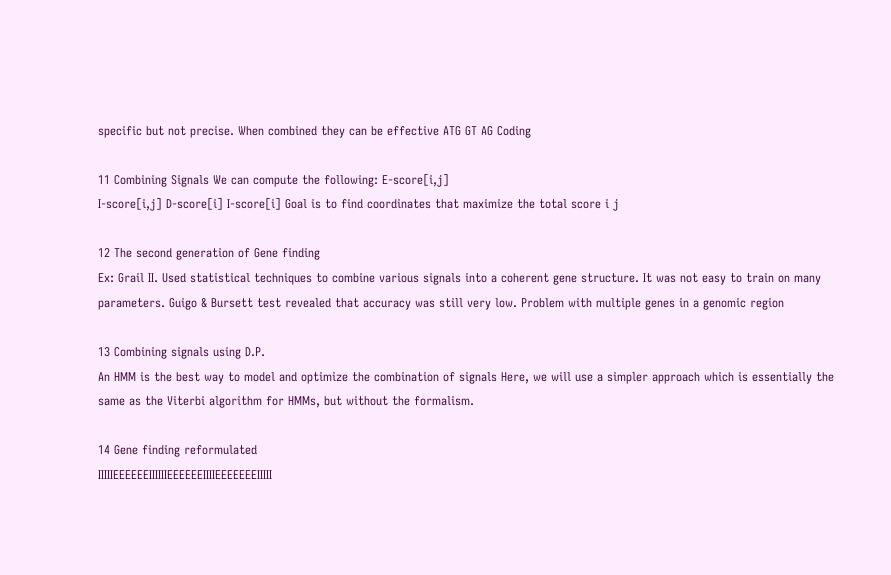specific but not precise. When combined they can be effective ATG GT AG Coding

11 Combining Signals We can compute the following: E-score[i,j]
I-score[i,j] D-score[i] I-score[i] Goal is to find coordinates that maximize the total score i j

12 The second generation of Gene finding
Ex: Grail II. Used statistical techniques to combine various signals into a coherent gene structure. It was not easy to train on many parameters. Guigo & Bursett test revealed that accuracy was still very low. Problem with multiple genes in a genomic region

13 Combining signals using D.P.
An HMM is the best way to model and optimize the combination of signals Here, we will use a simpler approach which is essentially the same as the Viterbi algorithm for HMMs, but without the formalism.

14 Gene finding reformulated
IIIIIEEEEEEIIIIIIEEEEEEIIIIEEEEEEEIIIII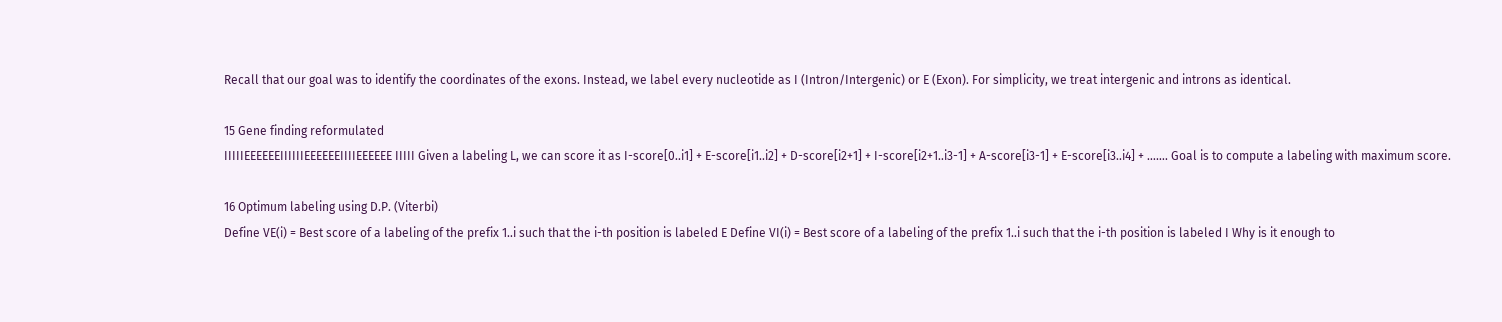Recall that our goal was to identify the coordinates of the exons. Instead, we label every nucleotide as I (Intron/Intergenic) or E (Exon). For simplicity, we treat intergenic and introns as identical.

15 Gene finding reformulated
IIIIIEEEEEEIIIIIIEEEEEEIIIIEEEEEE IIIII Given a labeling L, we can score it as I-score[0..i1] + E-score[i1..i2] + D-score[i2+1] + I-score[i2+1..i3-1] + A-score[i3-1] + E-score[i3..i4] + ……. Goal is to compute a labeling with maximum score.

16 Optimum labeling using D.P. (Viterbi)
Define VE(i) = Best score of a labeling of the prefix 1..i such that the i-th position is labeled E Define VI(i) = Best score of a labeling of the prefix 1..i such that the i-th position is labeled I Why is it enough to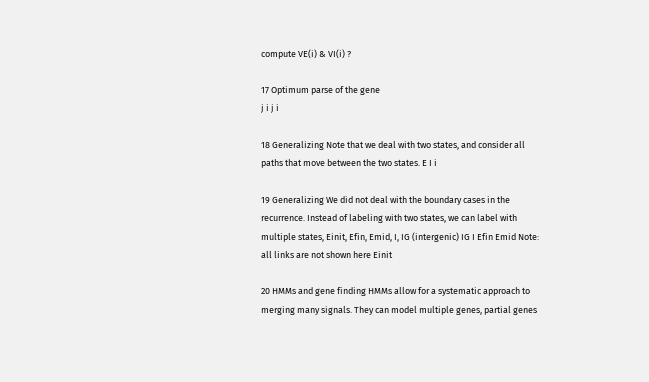compute VE(i) & VI(i) ?

17 Optimum parse of the gene
j i j i

18 Generalizing Note that we deal with two states, and consider all paths that move between the two states. E I i

19 Generalizing We did not deal with the boundary cases in the recurrence. Instead of labeling with two states, we can label with multiple states, Einit, Efin, Emid, I, IG (intergenic) IG I Efin Emid Note: all links are not shown here Einit

20 HMMs and gene finding HMMs allow for a systematic approach to merging many signals. They can model multiple genes, partial genes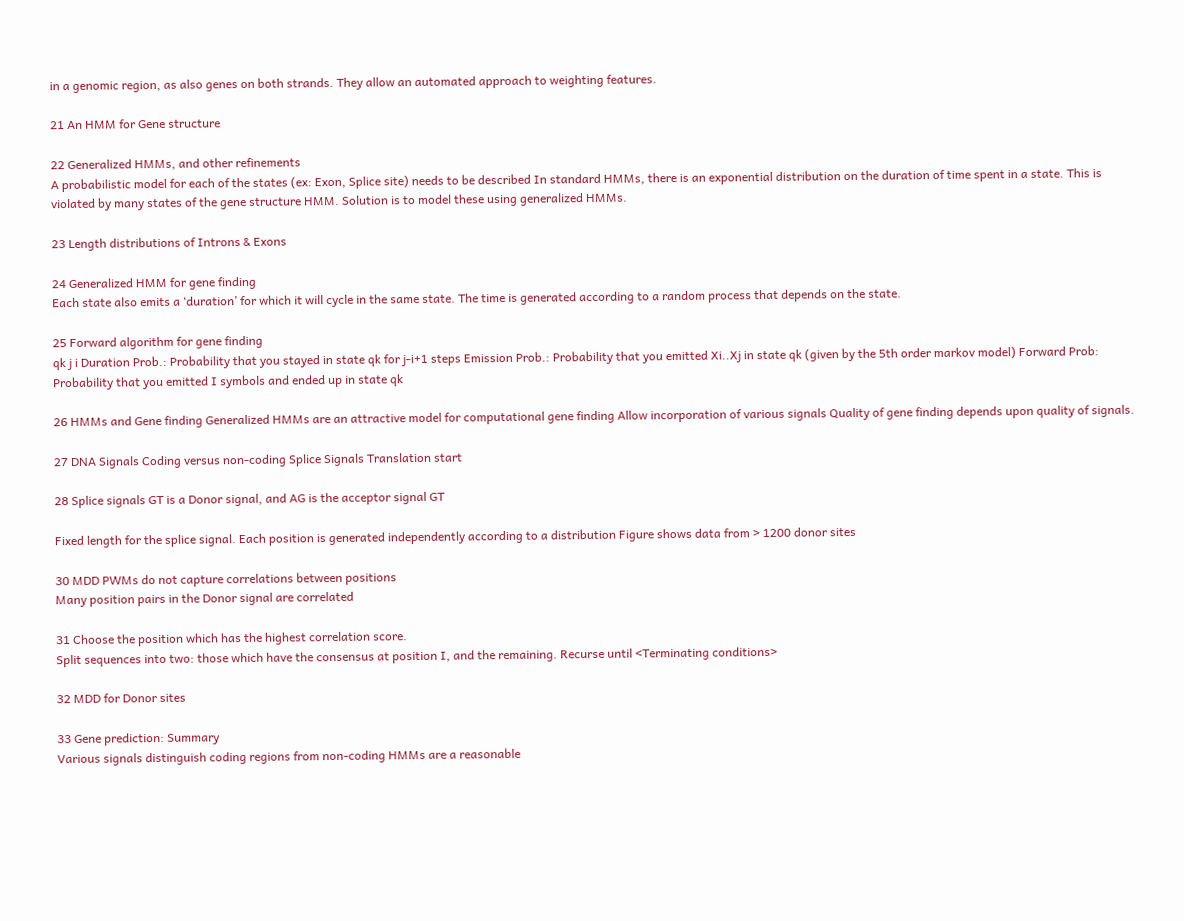in a genomic region, as also genes on both strands. They allow an automated approach to weighting features.

21 An HMM for Gene structure

22 Generalized HMMs, and other refinements
A probabilistic model for each of the states (ex: Exon, Splice site) needs to be described In standard HMMs, there is an exponential distribution on the duration of time spent in a state. This is violated by many states of the gene structure HMM. Solution is to model these using generalized HMMs.

23 Length distributions of Introns & Exons

24 Generalized HMM for gene finding
Each state also emits a ‘duration’ for which it will cycle in the same state. The time is generated according to a random process that depends on the state.

25 Forward algorithm for gene finding
qk j i Duration Prob.: Probability that you stayed in state qk for j-i+1 steps Emission Prob.: Probability that you emitted Xi..Xj in state qk (given by the 5th order markov model) Forward Prob: Probability that you emitted I symbols and ended up in state qk

26 HMMs and Gene finding Generalized HMMs are an attractive model for computational gene finding Allow incorporation of various signals Quality of gene finding depends upon quality of signals.

27 DNA Signals Coding versus non-coding Splice Signals Translation start

28 Splice signals GT is a Donor signal, and AG is the acceptor signal GT

Fixed length for the splice signal. Each position is generated independently according to a distribution Figure shows data from > 1200 donor sites

30 MDD PWMs do not capture correlations between positions
Many position pairs in the Donor signal are correlated

31 Choose the position which has the highest correlation score.
Split sequences into two: those which have the consensus at position I, and the remaining. Recurse until <Terminating conditions>

32 MDD for Donor sites

33 Gene prediction: Summary
Various signals distinguish coding regions from non-coding HMMs are a reasonable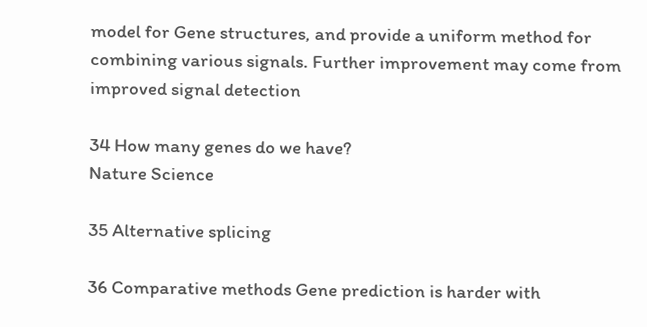model for Gene structures, and provide a uniform method for combining various signals. Further improvement may come from improved signal detection

34 How many genes do we have?
Nature Science

35 Alternative splicing

36 Comparative methods Gene prediction is harder with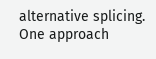alternative splicing. One approach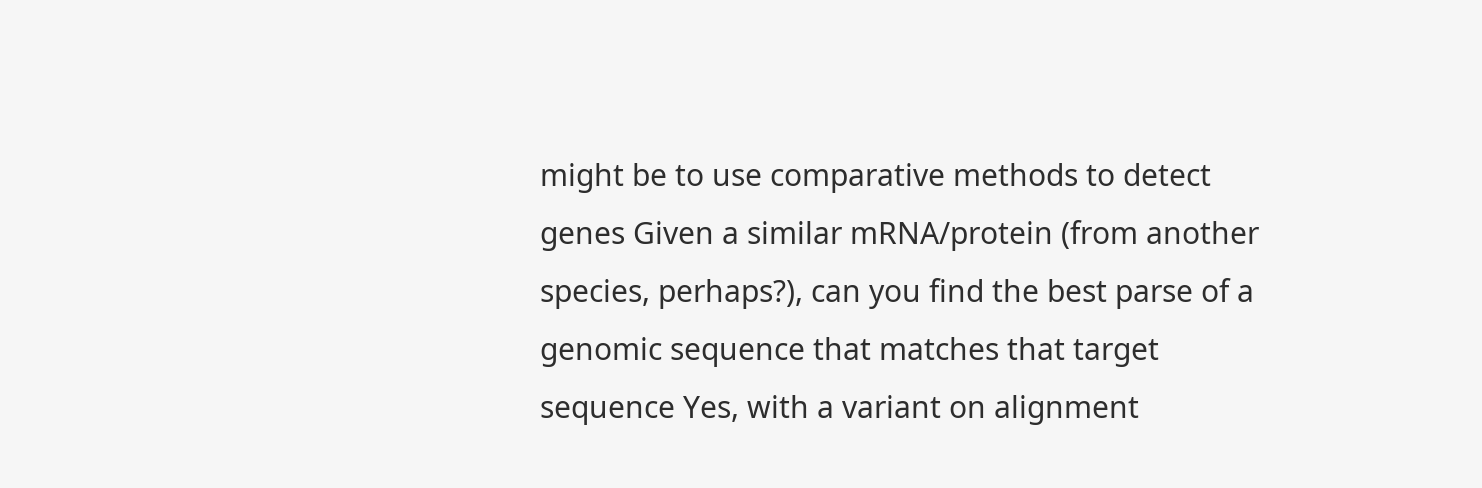might be to use comparative methods to detect genes Given a similar mRNA/protein (from another species, perhaps?), can you find the best parse of a genomic sequence that matches that target sequence Yes, with a variant on alignment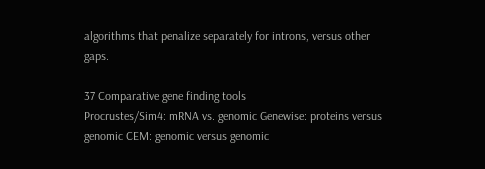algorithms that penalize separately for introns, versus other gaps.

37 Comparative gene finding tools
Procrustes/Sim4: mRNA vs. genomic Genewise: proteins versus genomic CEM: genomic versus genomic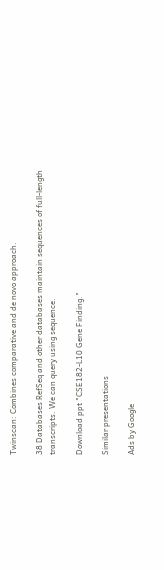Twinscan: Combines comparative and de novo approach.

38 Databases RefSeq and other databases maintain sequences of full-length transcripts. We can query using sequence.

Download ppt "CSE182-L10 Gene Finding."

Similar presentations

Ads by Google